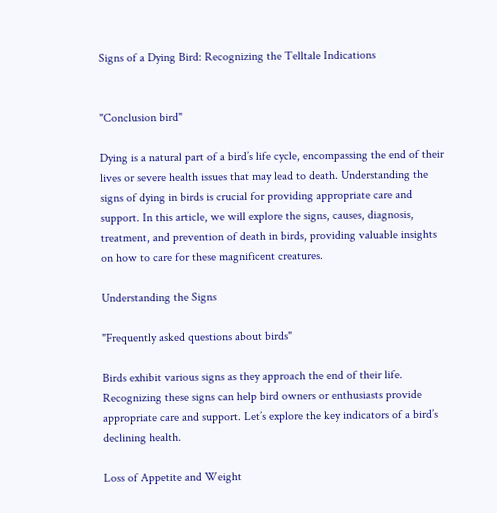Signs of a Dying Bird: Recognizing the Telltale Indications


"Conclusion bird"

Dying is a natural part of a bird’s life cycle, encompassing the end of their lives or severe health issues that may lead to death. Understanding the signs of dying in birds is crucial for providing appropriate care and support. In this article, we will explore the signs, causes, diagnosis, treatment, and prevention of death in birds, providing valuable insights on how to care for these magnificent creatures.

Understanding the Signs

"Frequently asked questions about birds"

Birds exhibit various signs as they approach the end of their life. Recognizing these signs can help bird owners or enthusiasts provide appropriate care and support. Let’s explore the key indicators of a bird’s declining health.

Loss of Appetite and Weight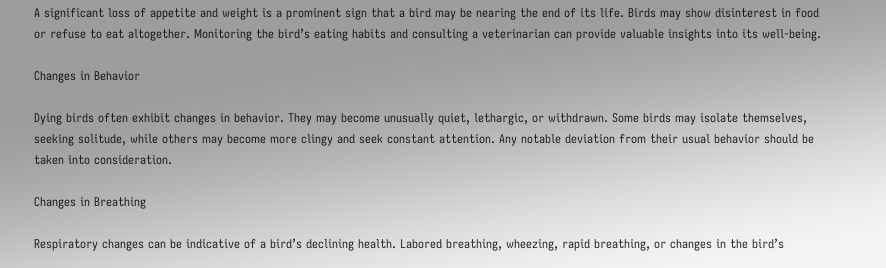A significant loss of appetite and weight is a prominent sign that a bird may be nearing the end of its life. Birds may show disinterest in food or refuse to eat altogether. Monitoring the bird’s eating habits and consulting a veterinarian can provide valuable insights into its well-being.

Changes in Behavior

Dying birds often exhibit changes in behavior. They may become unusually quiet, lethargic, or withdrawn. Some birds may isolate themselves, seeking solitude, while others may become more clingy and seek constant attention. Any notable deviation from their usual behavior should be taken into consideration.

Changes in Breathing

Respiratory changes can be indicative of a bird’s declining health. Labored breathing, wheezing, rapid breathing, or changes in the bird’s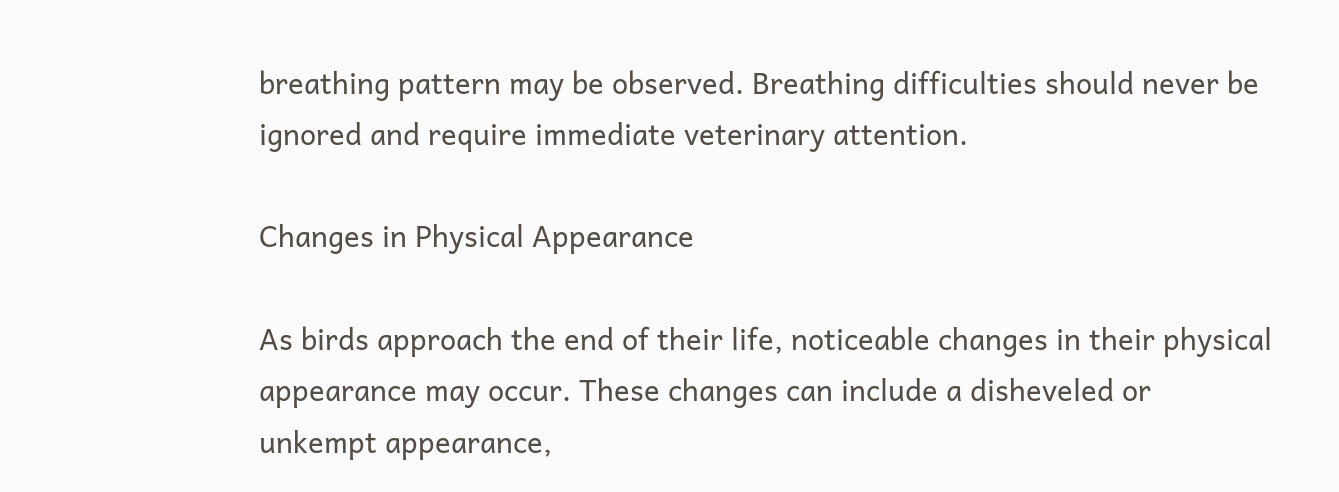breathing pattern may be observed. Breathing difficulties should never be ignored and require immediate veterinary attention.

Changes in Physical Appearance

As birds approach the end of their life, noticeable changes in their physical appearance may occur. These changes can include a disheveled or unkempt appearance,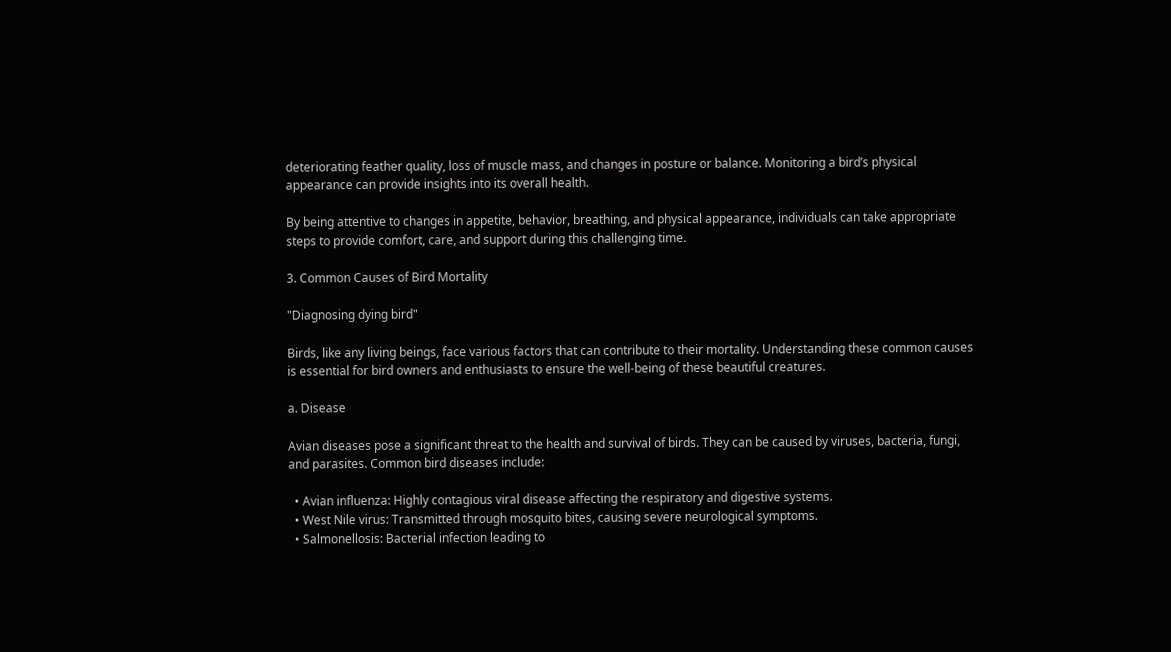deteriorating feather quality, loss of muscle mass, and changes in posture or balance. Monitoring a bird’s physical appearance can provide insights into its overall health.

By being attentive to changes in appetite, behavior, breathing, and physical appearance, individuals can take appropriate steps to provide comfort, care, and support during this challenging time.

3. Common Causes of Bird Mortality

"Diagnosing dying bird"

Birds, like any living beings, face various factors that can contribute to their mortality. Understanding these common causes is essential for bird owners and enthusiasts to ensure the well-being of these beautiful creatures.

a. Disease

Avian diseases pose a significant threat to the health and survival of birds. They can be caused by viruses, bacteria, fungi, and parasites. Common bird diseases include:

  • Avian influenza: Highly contagious viral disease affecting the respiratory and digestive systems.
  • West Nile virus: Transmitted through mosquito bites, causing severe neurological symptoms.
  • Salmonellosis: Bacterial infection leading to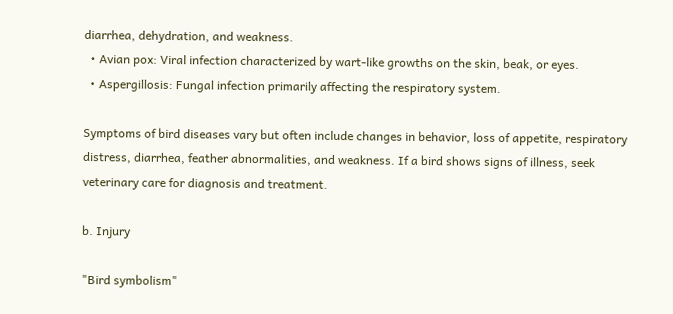diarrhea, dehydration, and weakness.
  • Avian pox: Viral infection characterized by wart-like growths on the skin, beak, or eyes.
  • Aspergillosis: Fungal infection primarily affecting the respiratory system.

Symptoms of bird diseases vary but often include changes in behavior, loss of appetite, respiratory distress, diarrhea, feather abnormalities, and weakness. If a bird shows signs of illness, seek veterinary care for diagnosis and treatment.

b. Injury

"Bird symbolism"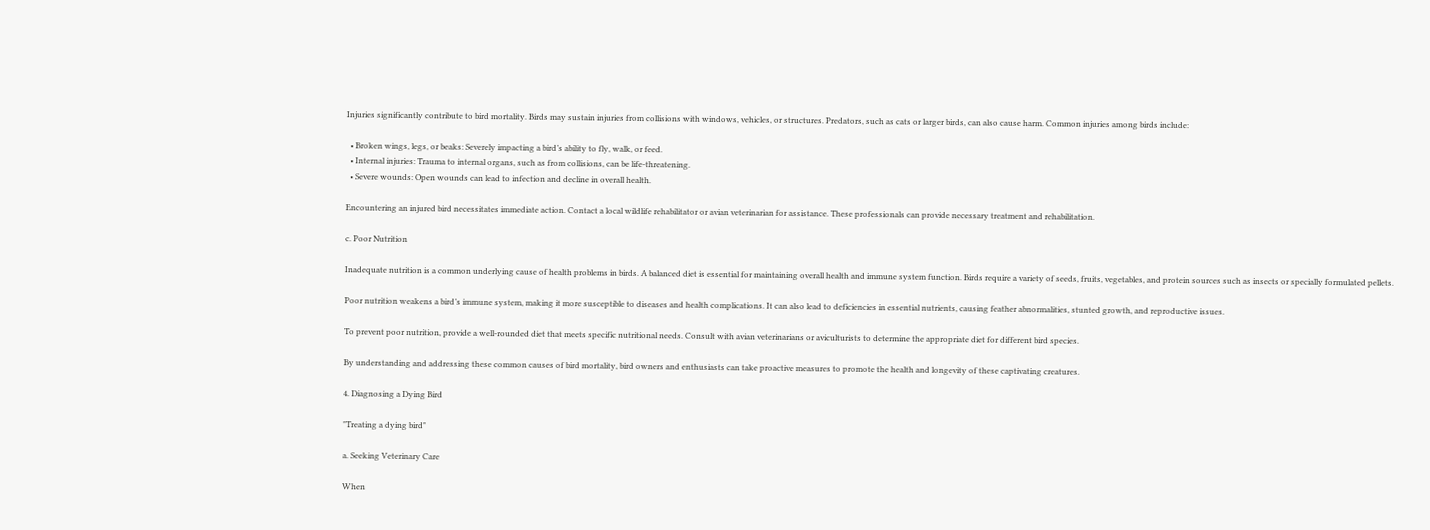Injuries significantly contribute to bird mortality. Birds may sustain injuries from collisions with windows, vehicles, or structures. Predators, such as cats or larger birds, can also cause harm. Common injuries among birds include:

  • Broken wings, legs, or beaks: Severely impacting a bird’s ability to fly, walk, or feed.
  • Internal injuries: Trauma to internal organs, such as from collisions, can be life-threatening.
  • Severe wounds: Open wounds can lead to infection and decline in overall health.

Encountering an injured bird necessitates immediate action. Contact a local wildlife rehabilitator or avian veterinarian for assistance. These professionals can provide necessary treatment and rehabilitation.

c. Poor Nutrition

Inadequate nutrition is a common underlying cause of health problems in birds. A balanced diet is essential for maintaining overall health and immune system function. Birds require a variety of seeds, fruits, vegetables, and protein sources such as insects or specially formulated pellets.

Poor nutrition weakens a bird’s immune system, making it more susceptible to diseases and health complications. It can also lead to deficiencies in essential nutrients, causing feather abnormalities, stunted growth, and reproductive issues.

To prevent poor nutrition, provide a well-rounded diet that meets specific nutritional needs. Consult with avian veterinarians or aviculturists to determine the appropriate diet for different bird species.

By understanding and addressing these common causes of bird mortality, bird owners and enthusiasts can take proactive measures to promote the health and longevity of these captivating creatures.

4. Diagnosing a Dying Bird

"Treating a dying bird"

a. Seeking Veterinary Care

When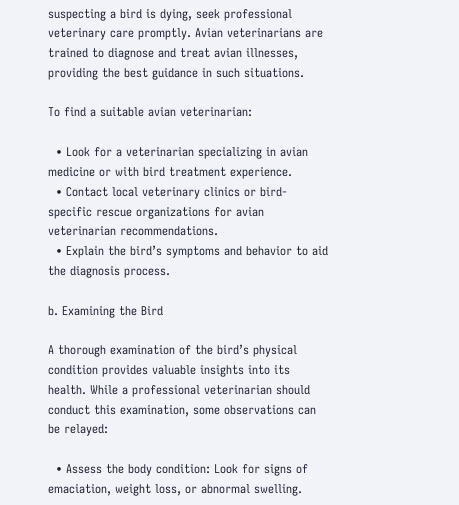suspecting a bird is dying, seek professional veterinary care promptly. Avian veterinarians are trained to diagnose and treat avian illnesses, providing the best guidance in such situations.

To find a suitable avian veterinarian:

  • Look for a veterinarian specializing in avian medicine or with bird treatment experience.
  • Contact local veterinary clinics or bird-specific rescue organizations for avian veterinarian recommendations.
  • Explain the bird’s symptoms and behavior to aid the diagnosis process.

b. Examining the Bird

A thorough examination of the bird’s physical condition provides valuable insights into its health. While a professional veterinarian should conduct this examination, some observations can be relayed:

  • Assess the body condition: Look for signs of emaciation, weight loss, or abnormal swelling.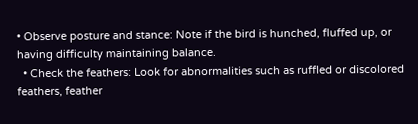• Observe posture and stance: Note if the bird is hunched, fluffed up, or having difficulty maintaining balance.
  • Check the feathers: Look for abnormalities such as ruffled or discolored feathers, feather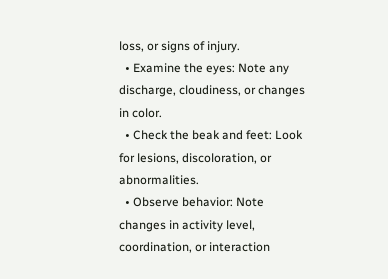loss, or signs of injury.
  • Examine the eyes: Note any discharge, cloudiness, or changes in color.
  • Check the beak and feet: Look for lesions, discoloration, or abnormalities.
  • Observe behavior: Note changes in activity level, coordination, or interaction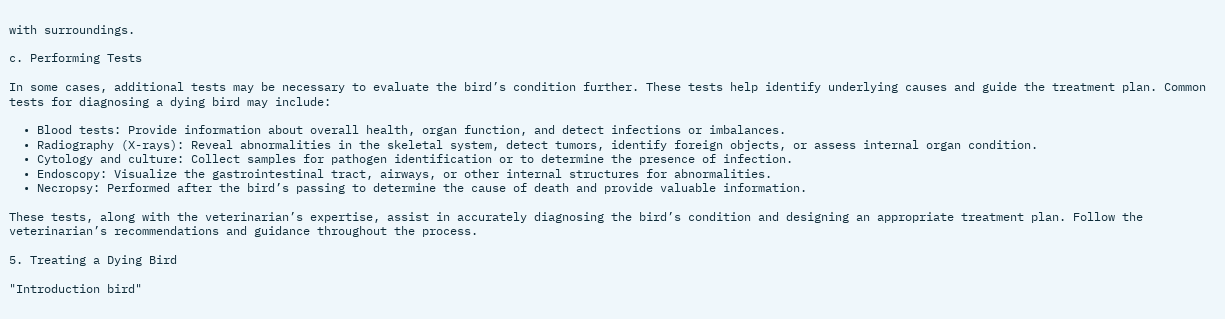with surroundings.

c. Performing Tests

In some cases, additional tests may be necessary to evaluate the bird’s condition further. These tests help identify underlying causes and guide the treatment plan. Common tests for diagnosing a dying bird may include:

  • Blood tests: Provide information about overall health, organ function, and detect infections or imbalances.
  • Radiography (X-rays): Reveal abnormalities in the skeletal system, detect tumors, identify foreign objects, or assess internal organ condition.
  • Cytology and culture: Collect samples for pathogen identification or to determine the presence of infection.
  • Endoscopy: Visualize the gastrointestinal tract, airways, or other internal structures for abnormalities.
  • Necropsy: Performed after the bird’s passing to determine the cause of death and provide valuable information.

These tests, along with the veterinarian’s expertise, assist in accurately diagnosing the bird’s condition and designing an appropriate treatment plan. Follow the veterinarian’s recommendations and guidance throughout the process.

5. Treating a Dying Bird

"Introduction bird"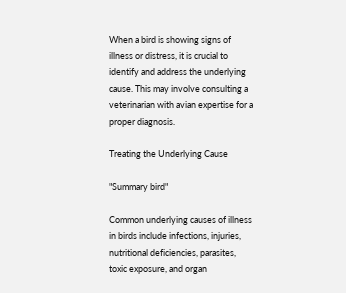When a bird is showing signs of illness or distress, it is crucial to identify and address the underlying cause. This may involve consulting a veterinarian with avian expertise for a proper diagnosis.

Treating the Underlying Cause

"Summary bird"

Common underlying causes of illness in birds include infections, injuries, nutritional deficiencies, parasites, toxic exposure, and organ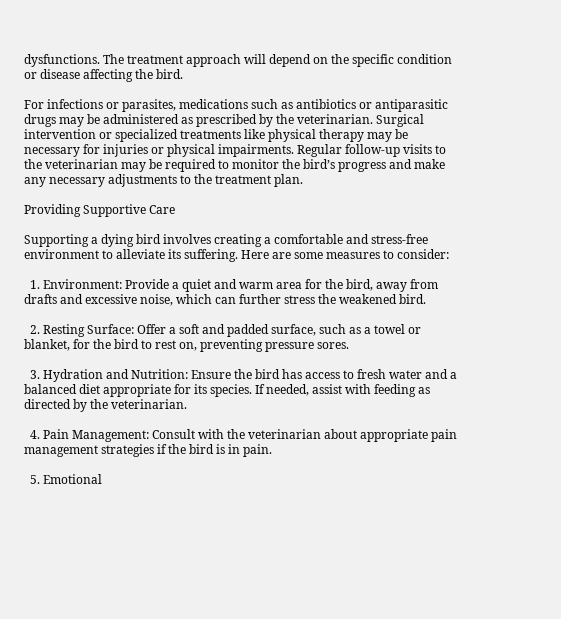dysfunctions. The treatment approach will depend on the specific condition or disease affecting the bird.

For infections or parasites, medications such as antibiotics or antiparasitic drugs may be administered as prescribed by the veterinarian. Surgical intervention or specialized treatments like physical therapy may be necessary for injuries or physical impairments. Regular follow-up visits to the veterinarian may be required to monitor the bird’s progress and make any necessary adjustments to the treatment plan.

Providing Supportive Care

Supporting a dying bird involves creating a comfortable and stress-free environment to alleviate its suffering. Here are some measures to consider:

  1. Environment: Provide a quiet and warm area for the bird, away from drafts and excessive noise, which can further stress the weakened bird.

  2. Resting Surface: Offer a soft and padded surface, such as a towel or blanket, for the bird to rest on, preventing pressure sores.

  3. Hydration and Nutrition: Ensure the bird has access to fresh water and a balanced diet appropriate for its species. If needed, assist with feeding as directed by the veterinarian.

  4. Pain Management: Consult with the veterinarian about appropriate pain management strategies if the bird is in pain.

  5. Emotional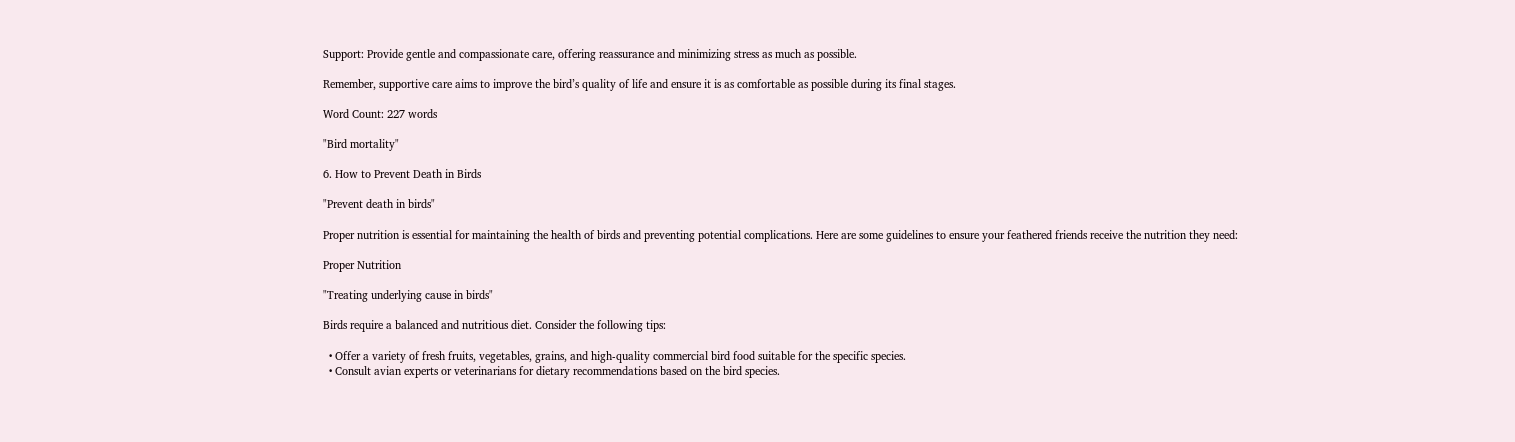Support: Provide gentle and compassionate care, offering reassurance and minimizing stress as much as possible.

Remember, supportive care aims to improve the bird’s quality of life and ensure it is as comfortable as possible during its final stages.

Word Count: 227 words

"Bird mortality"

6. How to Prevent Death in Birds

"Prevent death in birds"

Proper nutrition is essential for maintaining the health of birds and preventing potential complications. Here are some guidelines to ensure your feathered friends receive the nutrition they need:

Proper Nutrition

"Treating underlying cause in birds"

Birds require a balanced and nutritious diet. Consider the following tips:

  • Offer a variety of fresh fruits, vegetables, grains, and high-quality commercial bird food suitable for the specific species.
  • Consult avian experts or veterinarians for dietary recommendations based on the bird species.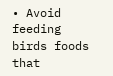• Avoid feeding birds foods that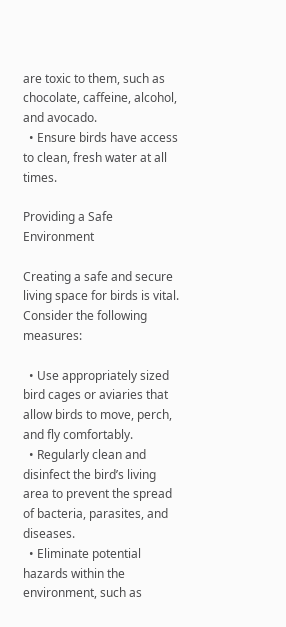are toxic to them, such as chocolate, caffeine, alcohol, and avocado.
  • Ensure birds have access to clean, fresh water at all times.

Providing a Safe Environment

Creating a safe and secure living space for birds is vital. Consider the following measures:

  • Use appropriately sized bird cages or aviaries that allow birds to move, perch, and fly comfortably.
  • Regularly clean and disinfect the bird’s living area to prevent the spread of bacteria, parasites, and diseases.
  • Eliminate potential hazards within the environment, such as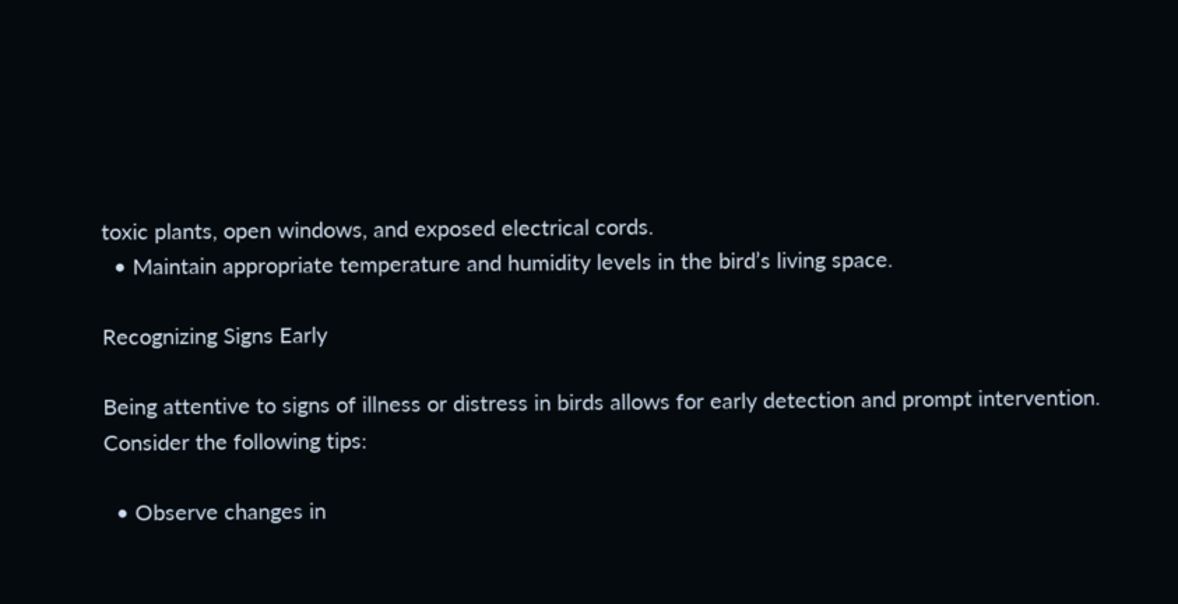toxic plants, open windows, and exposed electrical cords.
  • Maintain appropriate temperature and humidity levels in the bird’s living space.

Recognizing Signs Early

Being attentive to signs of illness or distress in birds allows for early detection and prompt intervention. Consider the following tips:

  • Observe changes in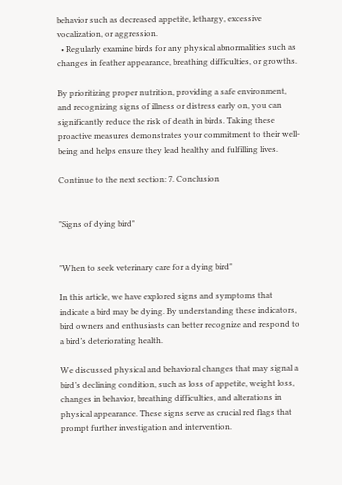behavior such as decreased appetite, lethargy, excessive vocalization, or aggression.
  • Regularly examine birds for any physical abnormalities such as changes in feather appearance, breathing difficulties, or growths.

By prioritizing proper nutrition, providing a safe environment, and recognizing signs of illness or distress early on, you can significantly reduce the risk of death in birds. Taking these proactive measures demonstrates your commitment to their well-being and helps ensure they lead healthy and fulfilling lives.

Continue to the next section: 7. Conclusion


"Signs of dying bird"


"When to seek veterinary care for a dying bird"

In this article, we have explored signs and symptoms that indicate a bird may be dying. By understanding these indicators, bird owners and enthusiasts can better recognize and respond to a bird’s deteriorating health.

We discussed physical and behavioral changes that may signal a bird’s declining condition, such as loss of appetite, weight loss, changes in behavior, breathing difficulties, and alterations in physical appearance. These signs serve as crucial red flags that prompt further investigation and intervention.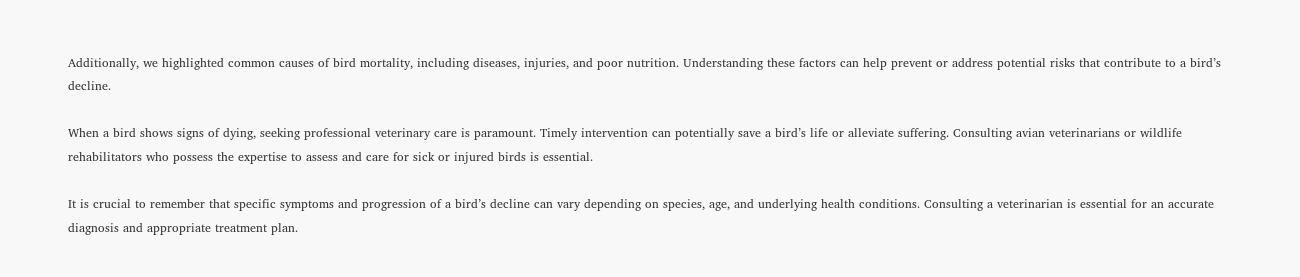Additionally, we highlighted common causes of bird mortality, including diseases, injuries, and poor nutrition. Understanding these factors can help prevent or address potential risks that contribute to a bird’s decline.

When a bird shows signs of dying, seeking professional veterinary care is paramount. Timely intervention can potentially save a bird’s life or alleviate suffering. Consulting avian veterinarians or wildlife rehabilitators who possess the expertise to assess and care for sick or injured birds is essential.

It is crucial to remember that specific symptoms and progression of a bird’s decline can vary depending on species, age, and underlying health conditions. Consulting a veterinarian is essential for an accurate diagnosis and appropriate treatment plan.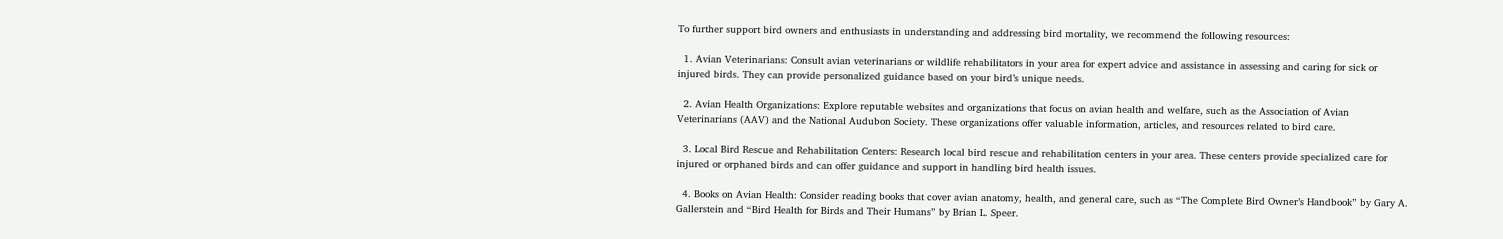To further support bird owners and enthusiasts in understanding and addressing bird mortality, we recommend the following resources:

  1. Avian Veterinarians: Consult avian veterinarians or wildlife rehabilitators in your area for expert advice and assistance in assessing and caring for sick or injured birds. They can provide personalized guidance based on your bird’s unique needs.

  2. Avian Health Organizations: Explore reputable websites and organizations that focus on avian health and welfare, such as the Association of Avian Veterinarians (AAV) and the National Audubon Society. These organizations offer valuable information, articles, and resources related to bird care.

  3. Local Bird Rescue and Rehabilitation Centers: Research local bird rescue and rehabilitation centers in your area. These centers provide specialized care for injured or orphaned birds and can offer guidance and support in handling bird health issues.

  4. Books on Avian Health: Consider reading books that cover avian anatomy, health, and general care, such as “The Complete Bird Owner’s Handbook” by Gary A. Gallerstein and “Bird Health for Birds and Their Humans” by Brian L. Speer.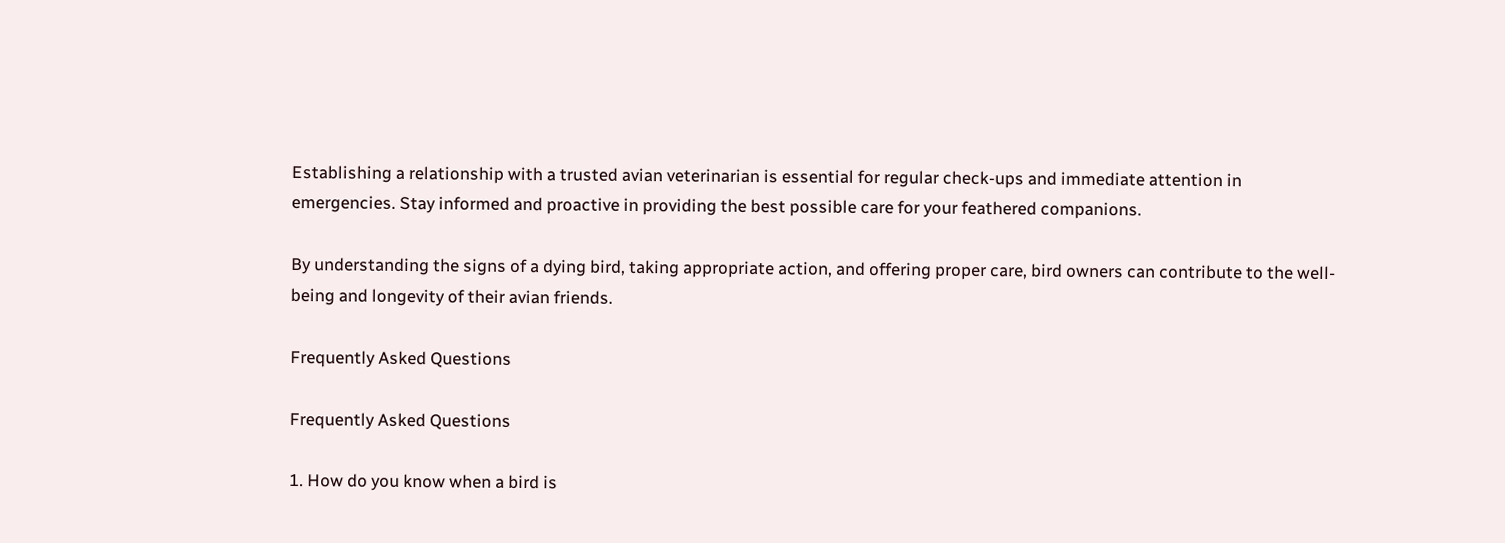Establishing a relationship with a trusted avian veterinarian is essential for regular check-ups and immediate attention in emergencies. Stay informed and proactive in providing the best possible care for your feathered companions.

By understanding the signs of a dying bird, taking appropriate action, and offering proper care, bird owners can contribute to the well-being and longevity of their avian friends.

Frequently Asked Questions

Frequently Asked Questions

1. How do you know when a bird is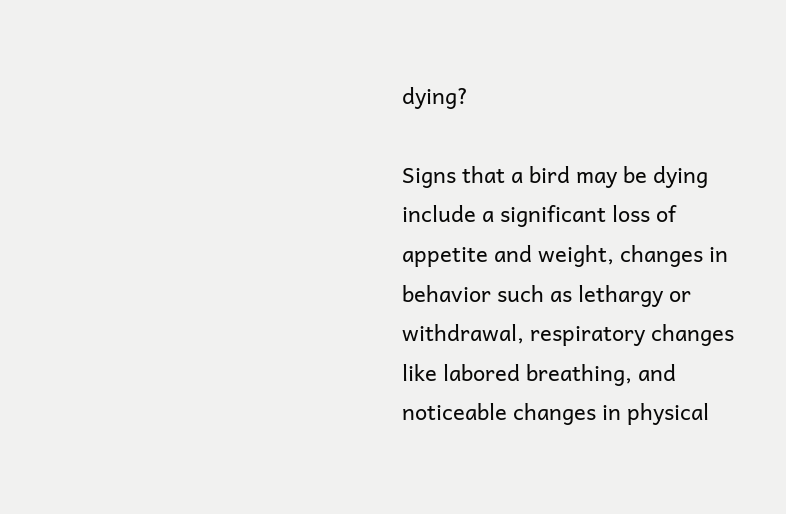dying?

Signs that a bird may be dying include a significant loss of appetite and weight, changes in behavior such as lethargy or withdrawal, respiratory changes like labored breathing, and noticeable changes in physical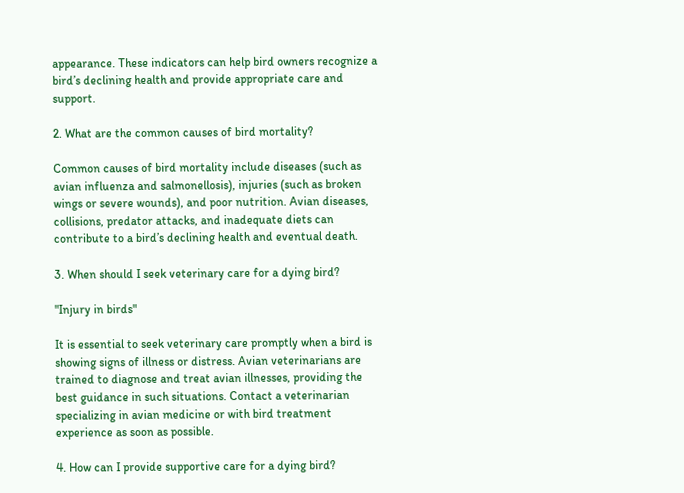appearance. These indicators can help bird owners recognize a bird’s declining health and provide appropriate care and support.

2. What are the common causes of bird mortality?

Common causes of bird mortality include diseases (such as avian influenza and salmonellosis), injuries (such as broken wings or severe wounds), and poor nutrition. Avian diseases, collisions, predator attacks, and inadequate diets can contribute to a bird’s declining health and eventual death.

3. When should I seek veterinary care for a dying bird?

"Injury in birds"

It is essential to seek veterinary care promptly when a bird is showing signs of illness or distress. Avian veterinarians are trained to diagnose and treat avian illnesses, providing the best guidance in such situations. Contact a veterinarian specializing in avian medicine or with bird treatment experience as soon as possible.

4. How can I provide supportive care for a dying bird?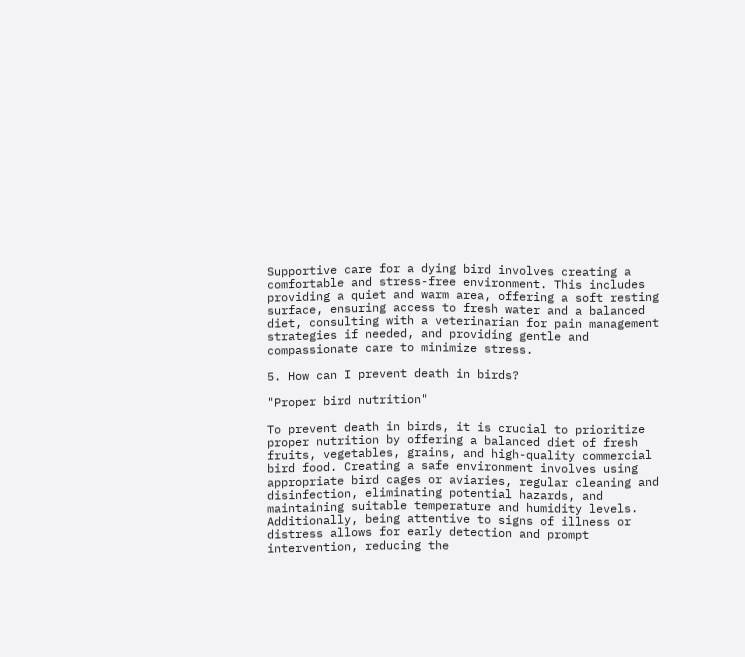Supportive care for a dying bird involves creating a comfortable and stress-free environment. This includes providing a quiet and warm area, offering a soft resting surface, ensuring access to fresh water and a balanced diet, consulting with a veterinarian for pain management strategies if needed, and providing gentle and compassionate care to minimize stress.

5. How can I prevent death in birds?

"Proper bird nutrition"

To prevent death in birds, it is crucial to prioritize proper nutrition by offering a balanced diet of fresh fruits, vegetables, grains, and high-quality commercial bird food. Creating a safe environment involves using appropriate bird cages or aviaries, regular cleaning and disinfection, eliminating potential hazards, and maintaining suitable temperature and humidity levels. Additionally, being attentive to signs of illness or distress allows for early detection and prompt intervention, reducing the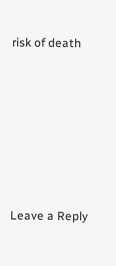risk of death






Leave a Reply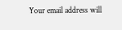Your email address will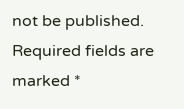not be published. Required fields are marked *